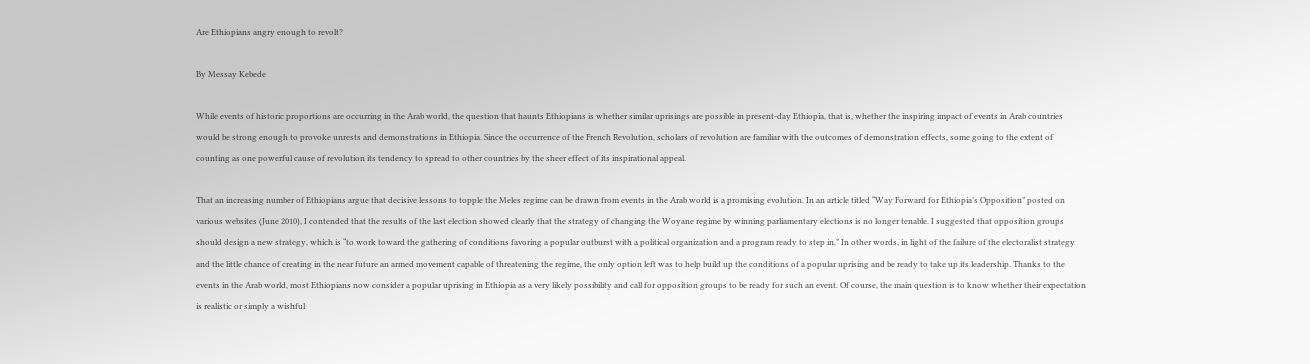Are Ethiopians angry enough to revolt?

By Messay Kebede

While events of historic proportions are occurring in the Arab world, the question that haunts Ethiopians is whether similar uprisings are possible in present-day Ethiopia, that is, whether the inspiring impact of events in Arab countries would be strong enough to provoke unrests and demonstrations in Ethiopia. Since the occurrence of the French Revolution, scholars of revolution are familiar with the outcomes of demonstration effects, some going to the extent of counting as one powerful cause of revolution its tendency to spread to other countries by the sheer effect of its inspirational appeal.

That an increasing number of Ethiopians argue that decisive lessons to topple the Meles regime can be drawn from events in the Arab world is a promising evolution. In an article titled “Way Forward for Ethiopia’s Opposition” posted on various websites (June 2010), I contended that the results of the last election showed clearly that the strategy of changing the Woyane regime by winning parliamentary elections is no longer tenable. I suggested that opposition groups should design a new strategy, which is “to work toward the gathering of conditions favoring a popular outburst with a political organization and a program ready to step in.” In other words, in light of the failure of the electoralist strategy and the little chance of creating in the near future an armed movement capable of threatening the regime, the only option left was to help build up the conditions of a popular uprising and be ready to take up its leadership. Thanks to the events in the Arab world, most Ethiopians now consider a popular uprising in Ethiopia as a very likely possibility and call for opposition groups to be ready for such an event. Of course, the main question is to know whether their expectation is realistic or simply a wishful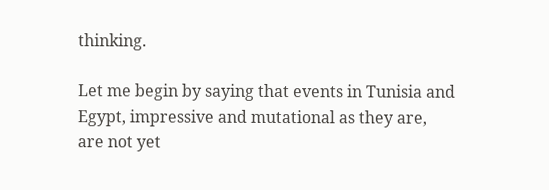thinking.

Let me begin by saying that events in Tunisia and Egypt, impressive and mutational as they are, are not yet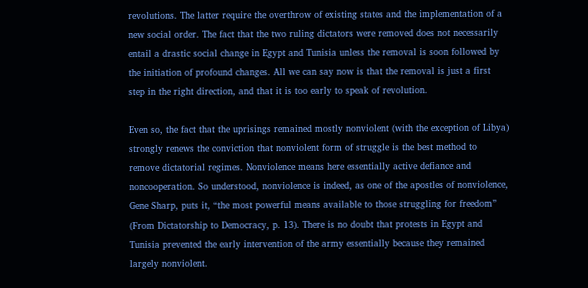revolutions. The latter require the overthrow of existing states and the implementation of a new social order. The fact that the two ruling dictators were removed does not necessarily entail a drastic social change in Egypt and Tunisia unless the removal is soon followed by the initiation of profound changes. All we can say now is that the removal is just a first step in the right direction, and that it is too early to speak of revolution.

Even so, the fact that the uprisings remained mostly nonviolent (with the exception of Libya) strongly renews the conviction that nonviolent form of struggle is the best method to remove dictatorial regimes. Nonviolence means here essentially active defiance and noncooperation. So understood, nonviolence is indeed, as one of the apostles of nonviolence, Gene Sharp, puts it, “the most powerful means available to those struggling for freedom” (From Dictatorship to Democracy, p. 13). There is no doubt that protests in Egypt and Tunisia prevented the early intervention of the army essentially because they remained largely nonviolent.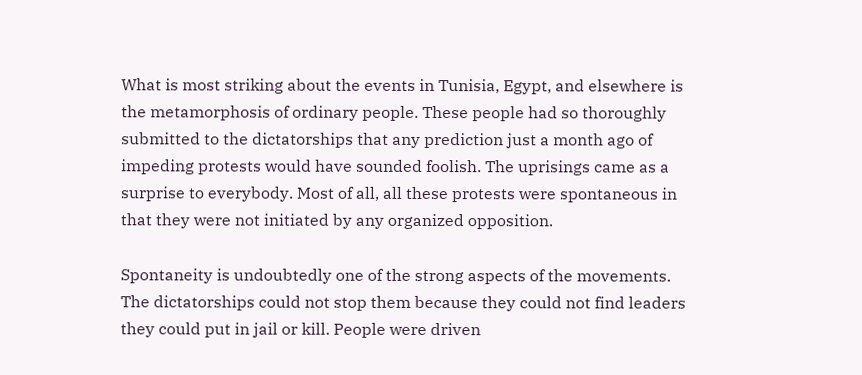What is most striking about the events in Tunisia, Egypt, and elsewhere is the metamorphosis of ordinary people. These people had so thoroughly submitted to the dictatorships that any prediction just a month ago of impeding protests would have sounded foolish. The uprisings came as a surprise to everybody. Most of all, all these protests were spontaneous in that they were not initiated by any organized opposition.

Spontaneity is undoubtedly one of the strong aspects of the movements. The dictatorships could not stop them because they could not find leaders they could put in jail or kill. People were driven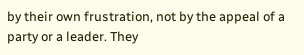by their own frustration, not by the appeal of a party or a leader. They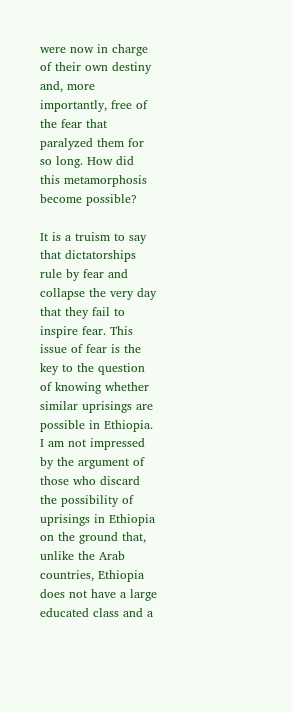were now in charge of their own destiny and, more importantly, free of the fear that paralyzed them for so long. How did this metamorphosis become possible?

It is a truism to say that dictatorships rule by fear and collapse the very day that they fail to inspire fear. This issue of fear is the key to the question of knowing whether similar uprisings are possible in Ethiopia. I am not impressed by the argument of those who discard the possibility of uprisings in Ethiopia on the ground that, unlike the Arab countries, Ethiopia does not have a large educated class and a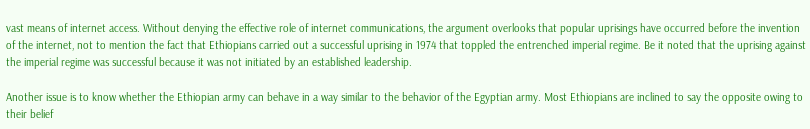vast means of internet access. Without denying the effective role of internet communications, the argument overlooks that popular uprisings have occurred before the invention of the internet, not to mention the fact that Ethiopians carried out a successful uprising in 1974 that toppled the entrenched imperial regime. Be it noted that the uprising against the imperial regime was successful because it was not initiated by an established leadership.

Another issue is to know whether the Ethiopian army can behave in a way similar to the behavior of the Egyptian army. Most Ethiopians are inclined to say the opposite owing to their belief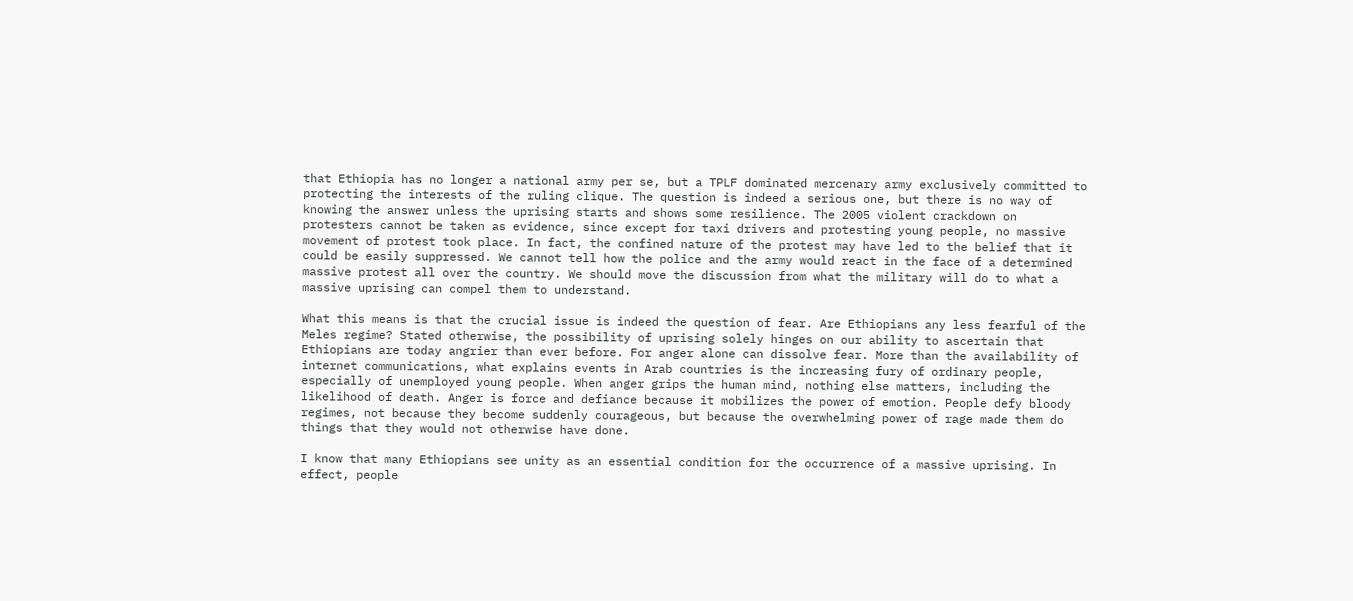that Ethiopia has no longer a national army per se, but a TPLF dominated mercenary army exclusively committed to protecting the interests of the ruling clique. The question is indeed a serious one, but there is no way of knowing the answer unless the uprising starts and shows some resilience. The 2005 violent crackdown on protesters cannot be taken as evidence, since except for taxi drivers and protesting young people, no massive movement of protest took place. In fact, the confined nature of the protest may have led to the belief that it could be easily suppressed. We cannot tell how the police and the army would react in the face of a determined massive protest all over the country. We should move the discussion from what the military will do to what a massive uprising can compel them to understand.

What this means is that the crucial issue is indeed the question of fear. Are Ethiopians any less fearful of the Meles regime? Stated otherwise, the possibility of uprising solely hinges on our ability to ascertain that Ethiopians are today angrier than ever before. For anger alone can dissolve fear. More than the availability of internet communications, what explains events in Arab countries is the increasing fury of ordinary people, especially of unemployed young people. When anger grips the human mind, nothing else matters, including the likelihood of death. Anger is force and defiance because it mobilizes the power of emotion. People defy bloody regimes, not because they become suddenly courageous, but because the overwhelming power of rage made them do things that they would not otherwise have done.

I know that many Ethiopians see unity as an essential condition for the occurrence of a massive uprising. In effect, people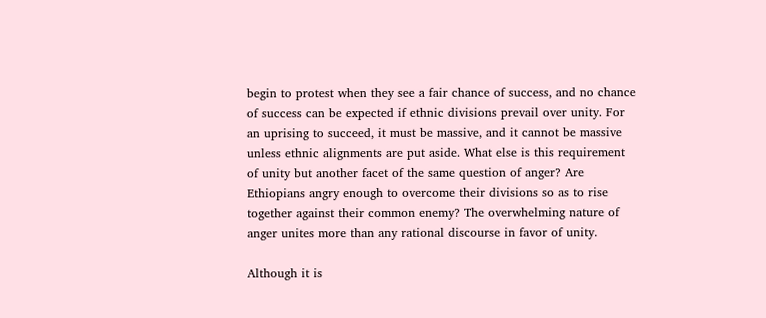begin to protest when they see a fair chance of success, and no chance of success can be expected if ethnic divisions prevail over unity. For an uprising to succeed, it must be massive, and it cannot be massive unless ethnic alignments are put aside. What else is this requirement of unity but another facet of the same question of anger? Are Ethiopians angry enough to overcome their divisions so as to rise together against their common enemy? The overwhelming nature of anger unites more than any rational discourse in favor of unity.

Although it is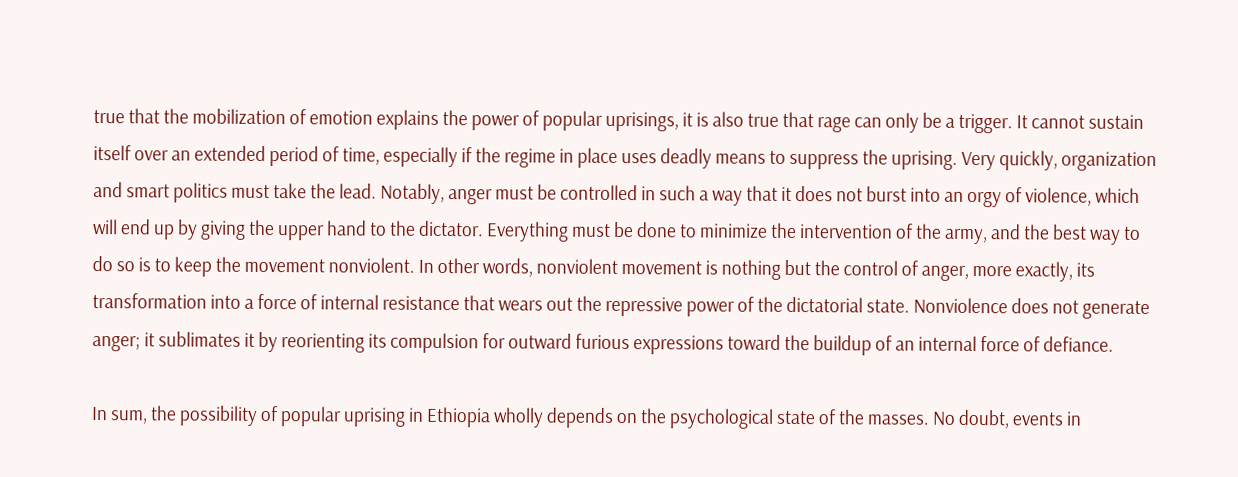true that the mobilization of emotion explains the power of popular uprisings, it is also true that rage can only be a trigger. It cannot sustain itself over an extended period of time, especially if the regime in place uses deadly means to suppress the uprising. Very quickly, organization and smart politics must take the lead. Notably, anger must be controlled in such a way that it does not burst into an orgy of violence, which will end up by giving the upper hand to the dictator. Everything must be done to minimize the intervention of the army, and the best way to do so is to keep the movement nonviolent. In other words, nonviolent movement is nothing but the control of anger, more exactly, its transformation into a force of internal resistance that wears out the repressive power of the dictatorial state. Nonviolence does not generate anger; it sublimates it by reorienting its compulsion for outward furious expressions toward the buildup of an internal force of defiance.

In sum, the possibility of popular uprising in Ethiopia wholly depends on the psychological state of the masses. No doubt, events in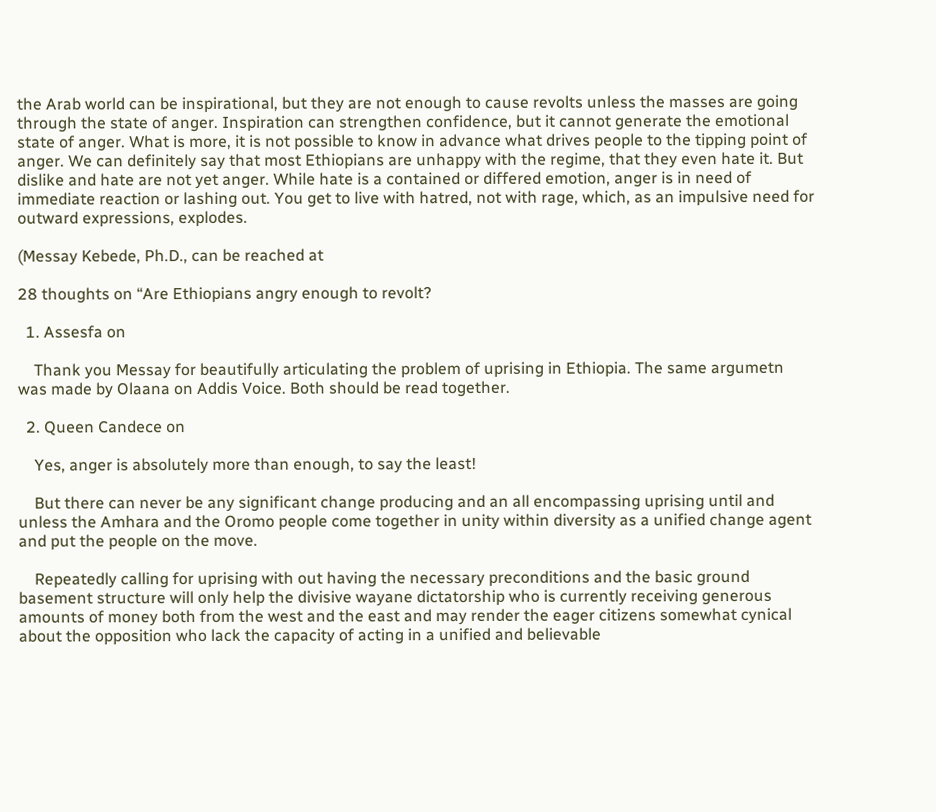the Arab world can be inspirational, but they are not enough to cause revolts unless the masses are going through the state of anger. Inspiration can strengthen confidence, but it cannot generate the emotional state of anger. What is more, it is not possible to know in advance what drives people to the tipping point of anger. We can definitely say that most Ethiopians are unhappy with the regime, that they even hate it. But dislike and hate are not yet anger. While hate is a contained or differed emotion, anger is in need of immediate reaction or lashing out. You get to live with hatred, not with rage, which, as an impulsive need for outward expressions, explodes.

(Messay Kebede, Ph.D., can be reached at

28 thoughts on “Are Ethiopians angry enough to revolt?

  1. Assesfa on

    Thank you Messay for beautifully articulating the problem of uprising in Ethiopia. The same argumetn was made by Olaana on Addis Voice. Both should be read together.

  2. Queen Candece on

    Yes, anger is absolutely more than enough, to say the least!

    But there can never be any significant change producing and an all encompassing uprising until and unless the Amhara and the Oromo people come together in unity within diversity as a unified change agent and put the people on the move.

    Repeatedly calling for uprising with out having the necessary preconditions and the basic ground basement structure will only help the divisive wayane dictatorship who is currently receiving generous amounts of money both from the west and the east and may render the eager citizens somewhat cynical about the opposition who lack the capacity of acting in a unified and believable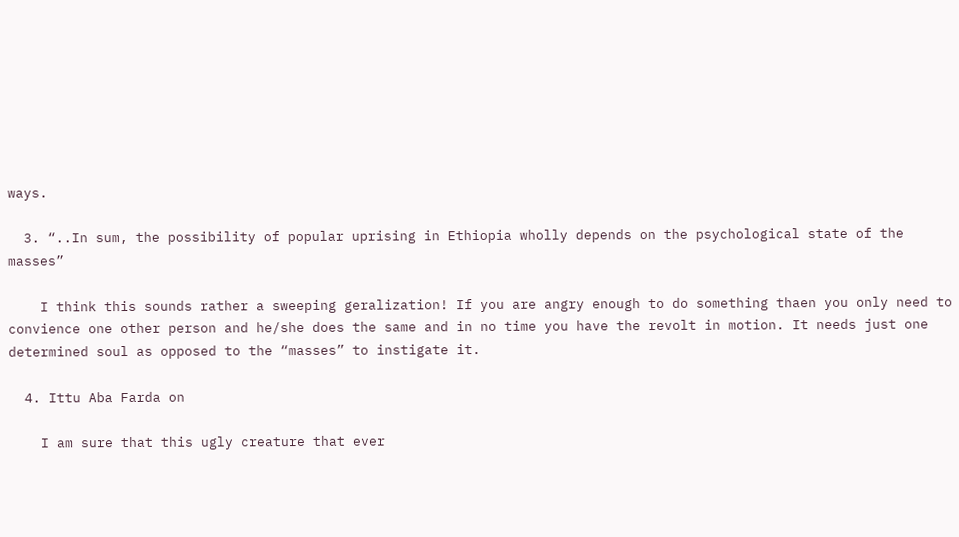ways.

  3. “..In sum, the possibility of popular uprising in Ethiopia wholly depends on the psychological state of the masses”

    I think this sounds rather a sweeping geralization! If you are angry enough to do something thaen you only need to convience one other person and he/she does the same and in no time you have the revolt in motion. It needs just one determined soul as opposed to the “masses” to instigate it.

  4. Ittu Aba Farda on

    I am sure that this ugly creature that ever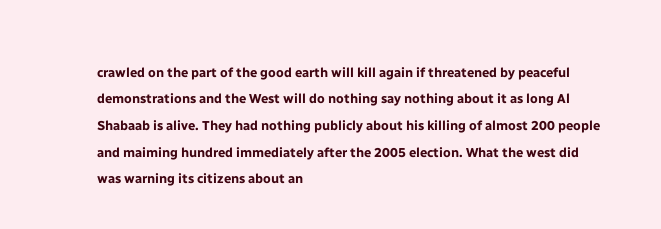crawled on the part of the good earth will kill again if threatened by peaceful demonstrations and the West will do nothing say nothing about it as long Al Shabaab is alive. They had nothing publicly about his killing of almost 200 people and maiming hundred immediately after the 2005 election. What the west did was warning its citizens about an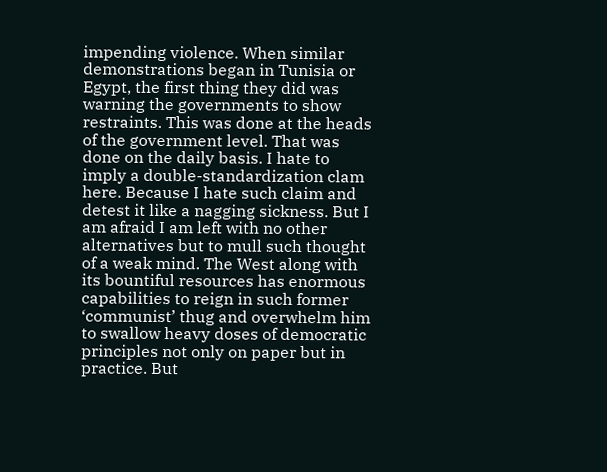impending violence. When similar demonstrations began in Tunisia or Egypt, the first thing they did was warning the governments to show restraints. This was done at the heads of the government level. That was done on the daily basis. I hate to imply a double-standardization clam here. Because I hate such claim and detest it like a nagging sickness. But I am afraid I am left with no other alternatives but to mull such thought of a weak mind. The West along with its bountiful resources has enormous capabilities to reign in such former ‘communist’ thug and overwhelm him to swallow heavy doses of democratic principles not only on paper but in practice. But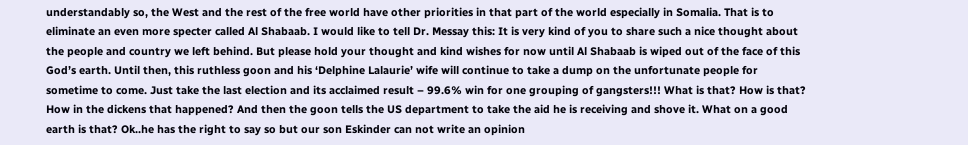understandably so, the West and the rest of the free world have other priorities in that part of the world especially in Somalia. That is to eliminate an even more specter called Al Shabaab. I would like to tell Dr. Messay this: It is very kind of you to share such a nice thought about the people and country we left behind. But please hold your thought and kind wishes for now until Al Shabaab is wiped out of the face of this God’s earth. Until then, this ruthless goon and his ‘Delphine Lalaurie’ wife will continue to take a dump on the unfortunate people for sometime to come. Just take the last election and its acclaimed result – 99.6% win for one grouping of gangsters!!! What is that? How is that? How in the dickens that happened? And then the goon tells the US department to take the aid he is receiving and shove it. What on a good earth is that? Ok..he has the right to say so but our son Eskinder can not write an opinion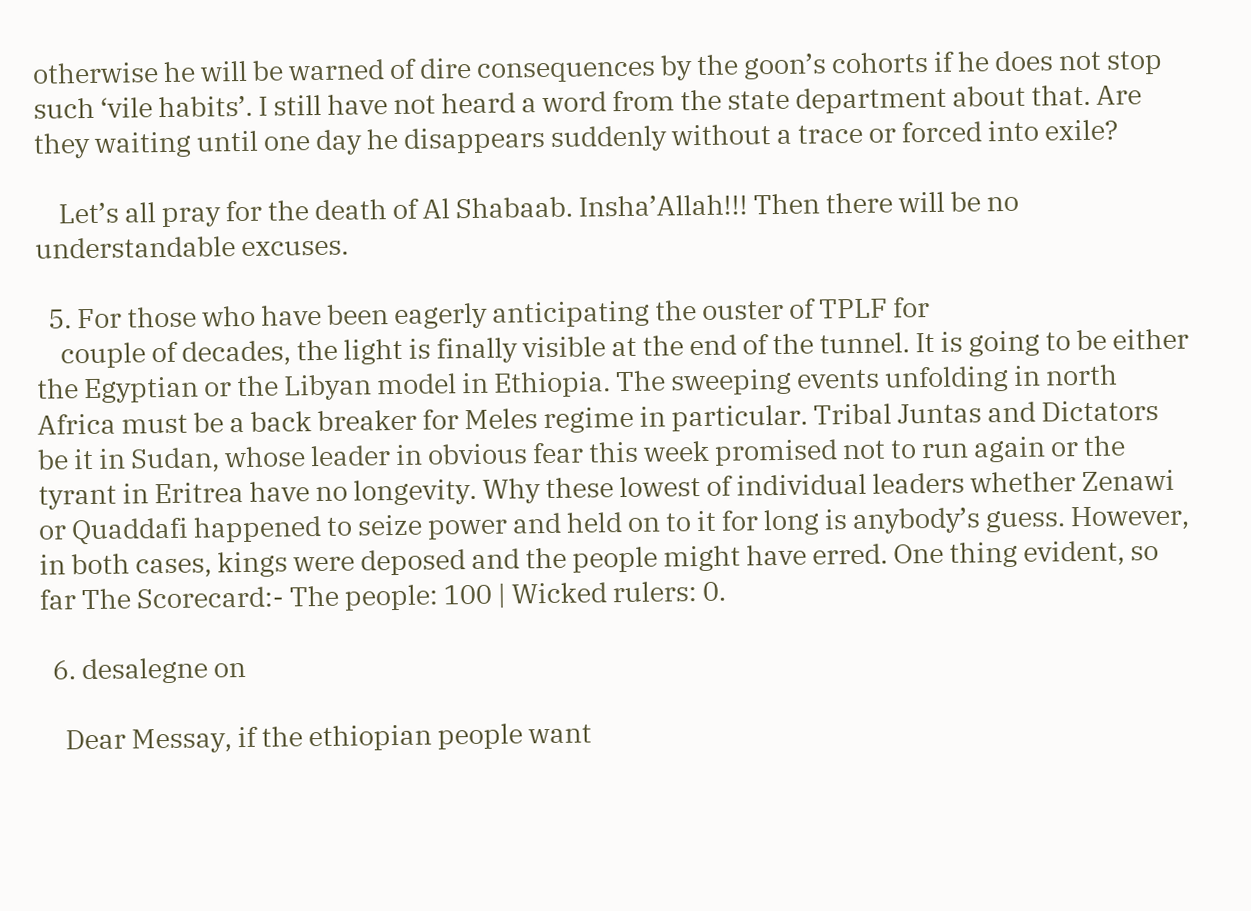otherwise he will be warned of dire consequences by the goon’s cohorts if he does not stop such ‘vile habits’. I still have not heard a word from the state department about that. Are they waiting until one day he disappears suddenly without a trace or forced into exile?

    Let’s all pray for the death of Al Shabaab. Insha’Allah!!! Then there will be no understandable excuses.

  5. For those who have been eagerly anticipating the ouster of TPLF for
    couple of decades, the light is finally visible at the end of the tunnel. It is going to be either the Egyptian or the Libyan model in Ethiopia. The sweeping events unfolding in north Africa must be a back breaker for Meles regime in particular. Tribal Juntas and Dictators be it in Sudan, whose leader in obvious fear this week promised not to run again or the tyrant in Eritrea have no longevity. Why these lowest of individual leaders whether Zenawi or Quaddafi happened to seize power and held on to it for long is anybody’s guess. However, in both cases, kings were deposed and the people might have erred. One thing evident, so far The Scorecard:- The people: 100 | Wicked rulers: 0.

  6. desalegne on

    Dear Messay, if the ethiopian people want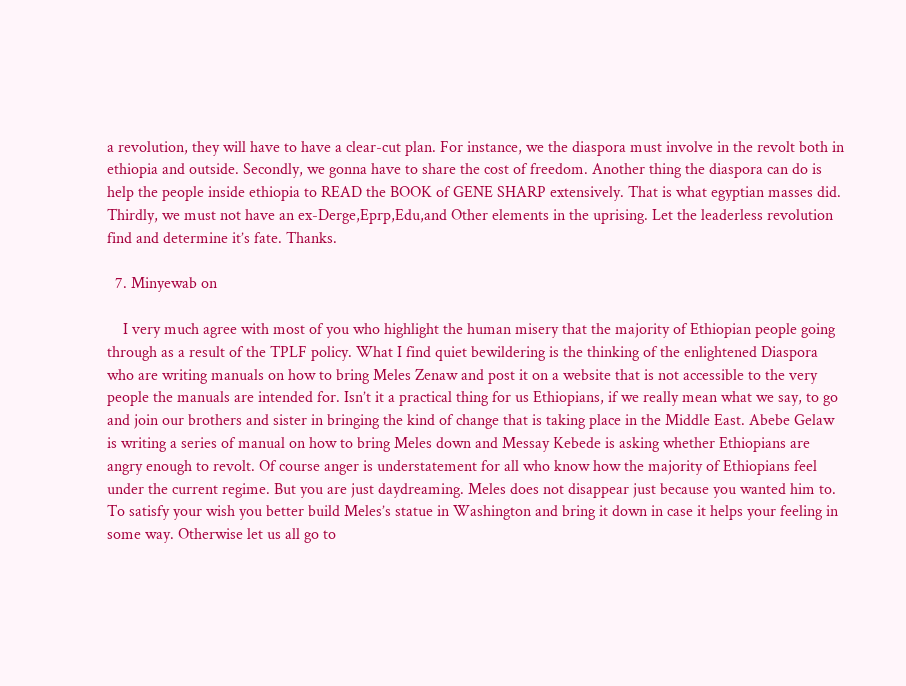a revolution, they will have to have a clear-cut plan. For instance, we the diaspora must involve in the revolt both in ethiopia and outside. Secondly, we gonna have to share the cost of freedom. Another thing the diaspora can do is help the people inside ethiopia to READ the BOOK of GENE SHARP extensively. That is what egyptian masses did. Thirdly, we must not have an ex-Derge,Eprp,Edu,and Other elements in the uprising. Let the leaderless revolution find and determine it’s fate. Thanks.

  7. Minyewab on

    I very much agree with most of you who highlight the human misery that the majority of Ethiopian people going through as a result of the TPLF policy. What I find quiet bewildering is the thinking of the enlightened Diaspora who are writing manuals on how to bring Meles Zenaw and post it on a website that is not accessible to the very people the manuals are intended for. Isn’t it a practical thing for us Ethiopians, if we really mean what we say, to go and join our brothers and sister in bringing the kind of change that is taking place in the Middle East. Abebe Gelaw is writing a series of manual on how to bring Meles down and Messay Kebede is asking whether Ethiopians are angry enough to revolt. Of course anger is understatement for all who know how the majority of Ethiopians feel under the current regime. But you are just daydreaming. Meles does not disappear just because you wanted him to. To satisfy your wish you better build Meles’s statue in Washington and bring it down in case it helps your feeling in some way. Otherwise let us all go to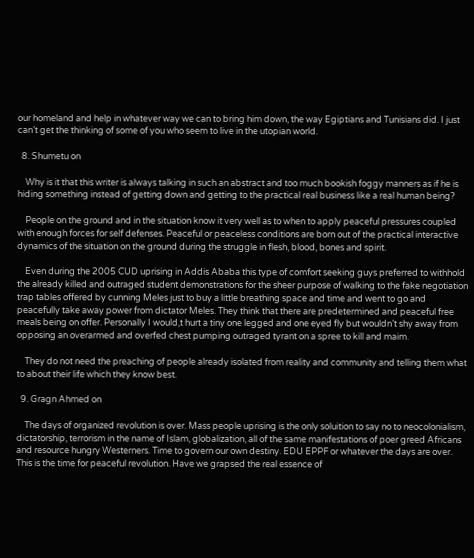our homeland and help in whatever way we can to bring him down, the way Egiptians and Tunisians did. I just can’t get the thinking of some of you who seem to live in the utopian world.

  8. Shumetu on

    Why is it that this writer is always talking in such an abstract and too much bookish foggy manners as if he is hiding something instead of getting down and getting to the practical real business like a real human being?

    People on the ground and in the situation know it very well as to when to apply peaceful pressures coupled with enough forces for self defenses. Peaceful or peaceless conditions are born out of the practical interactive dynamics of the situation on the ground during the struggle in flesh, blood, bones and spirit.

    Even during the 2005 CUD uprising in Addis Ababa this type of comfort seeking guys preferred to withhold the already killed and outraged student demonstrations for the sheer purpose of walking to the fake negotiation trap tables offered by cunning Meles just to buy a little breathing space and time and went to go and peacefully take away power from dictator Meles. They think that there are predetermined and peaceful free meals being on offer. Personally I would,t hurt a tiny one legged and one eyed fly but wouldn’t shy away from opposing an overarmed and overfed chest pumping outraged tyrant on a spree to kill and maim.

    They do not need the preaching of people already isolated from reality and community and telling them what to about their life which they know best.

  9. Gragn Ahmed on

    The days of organized revolution is over. Mass people uprising is the only soluition to say no to neocolonialism, dictatorship, terrorism in the name of Islam, globalization, all of the same manifestations of poer greed Africans and resource hungry Westerners. Time to govern our own destiny. EDU EPPF or whatever the days are over. This is the time for peaceful revolution. Have we grapsed the real essence of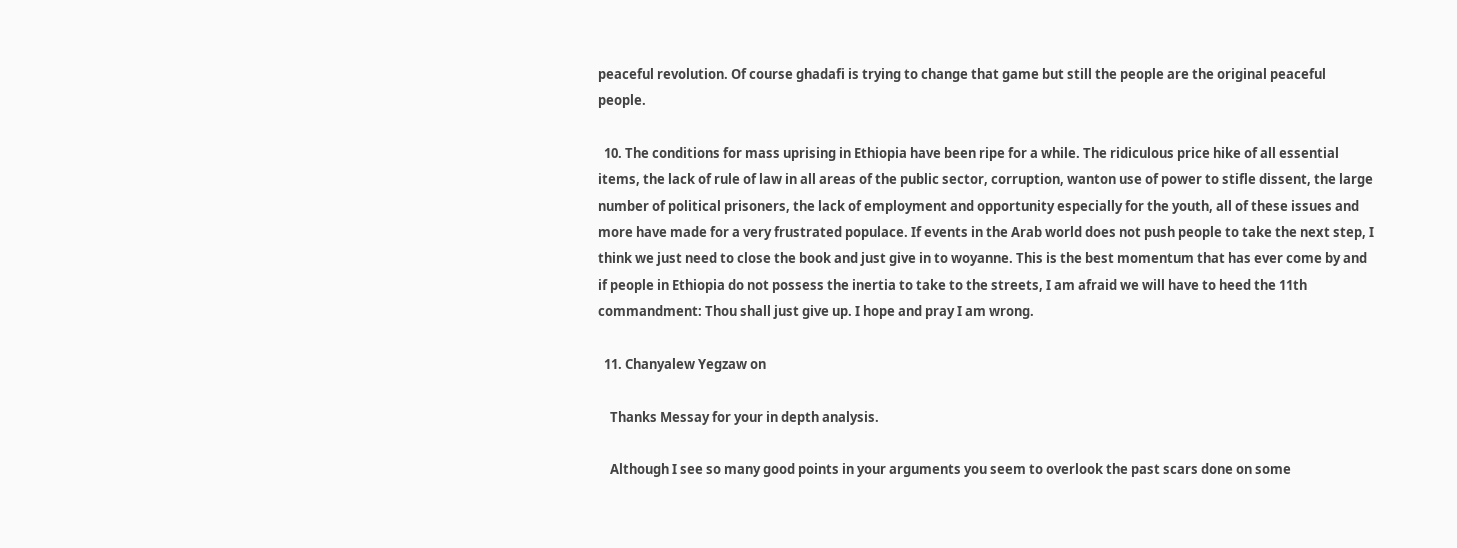peaceful revolution. Of course ghadafi is trying to change that game but still the people are the original peaceful people.

  10. The conditions for mass uprising in Ethiopia have been ripe for a while. The ridiculous price hike of all essential items, the lack of rule of law in all areas of the public sector, corruption, wanton use of power to stifle dissent, the large number of political prisoners, the lack of employment and opportunity especially for the youth, all of these issues and more have made for a very frustrated populace. If events in the Arab world does not push people to take the next step, I think we just need to close the book and just give in to woyanne. This is the best momentum that has ever come by and if people in Ethiopia do not possess the inertia to take to the streets, I am afraid we will have to heed the 11th commandment: Thou shall just give up. I hope and pray I am wrong.

  11. Chanyalew Yegzaw on

    Thanks Messay for your in depth analysis.

    Although I see so many good points in your arguments you seem to overlook the past scars done on some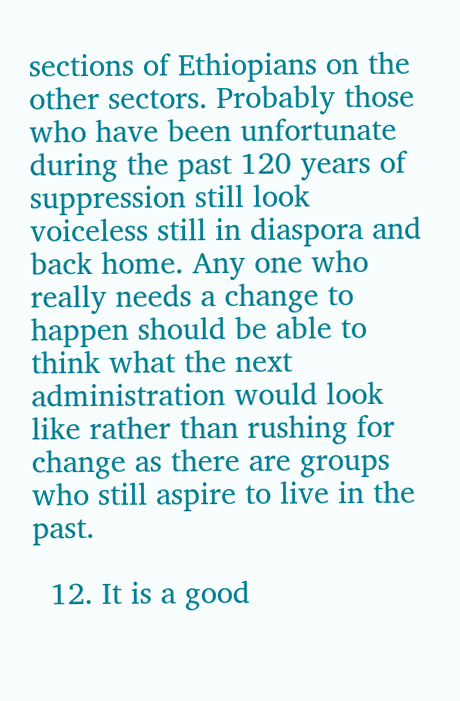sections of Ethiopians on the other sectors. Probably those who have been unfortunate during the past 120 years of suppression still look voiceless still in diaspora and back home. Any one who really needs a change to happen should be able to think what the next administration would look like rather than rushing for change as there are groups who still aspire to live in the past.

  12. It is a good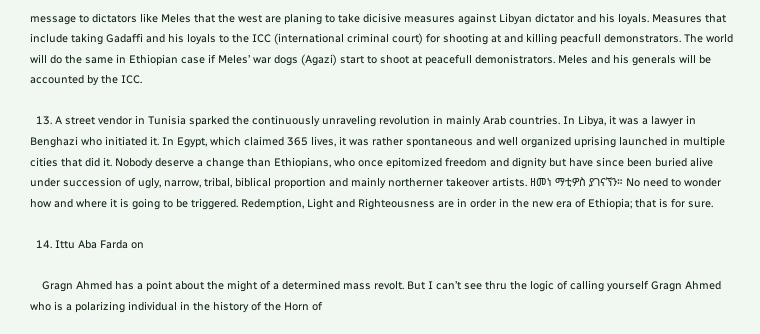message to dictators like Meles that the west are planing to take dicisive measures against Libyan dictator and his loyals. Measures that include taking Gadaffi and his loyals to the ICC (international criminal court) for shooting at and killing peacfull demonstrators. The world will do the same in Ethiopian case if Meles’ war dogs (Agazi) start to shoot at peacefull demonistrators. Meles and his generals will be accounted by the ICC.

  13. A street vendor in Tunisia sparked the continuously unraveling revolution in mainly Arab countries. In Libya, it was a lawyer in Benghazi who initiated it. In Egypt, which claimed 365 lives, it was rather spontaneous and well organized uprising launched in multiple cities that did it. Nobody deserve a change than Ethiopians, who once epitomized freedom and dignity but have since been buried alive under succession of ugly, narrow, tribal, biblical proportion and mainly northerner takeover artists. ዘመነ ማቲዎስ ያገናኘን። No need to wonder how and where it is going to be triggered. Redemption, Light and Righteousness are in order in the new era of Ethiopia; that is for sure.

  14. Ittu Aba Farda on

    Gragn Ahmed has a point about the might of a determined mass revolt. But I can’t see thru the logic of calling yourself Gragn Ahmed who is a polarizing individual in the history of the Horn of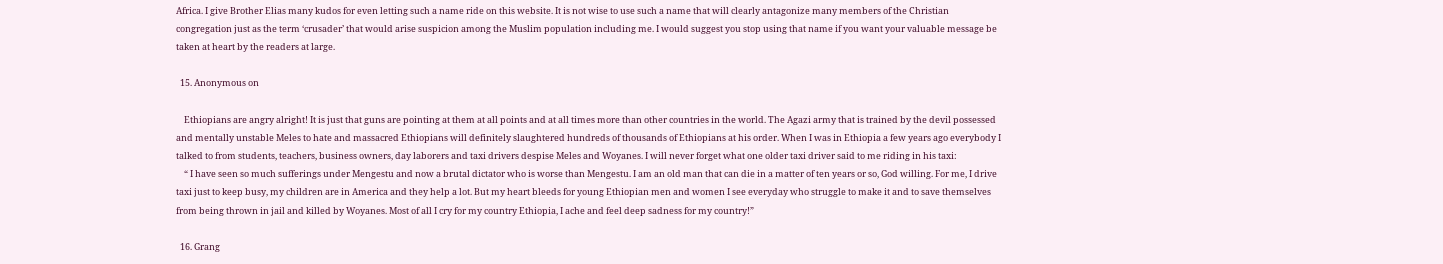Africa. I give Brother Elias many kudos for even letting such a name ride on this website. It is not wise to use such a name that will clearly antagonize many members of the Christian congregation just as the term ‘crusader’ that would arise suspicion among the Muslim population including me. I would suggest you stop using that name if you want your valuable message be taken at heart by the readers at large.

  15. Anonymous on

    Ethiopians are angry alright! It is just that guns are pointing at them at all points and at all times more than other countries in the world. The Agazi army that is trained by the devil possessed and mentally unstable Meles to hate and massacred Ethiopians will definitely slaughtered hundreds of thousands of Ethiopians at his order. When I was in Ethiopia a few years ago everybody I talked to from students, teachers, business owners, day laborers and taxi drivers despise Meles and Woyanes. I will never forget what one older taxi driver said to me riding in his taxi:
    “ I have seen so much sufferings under Mengestu and now a brutal dictator who is worse than Mengestu. I am an old man that can die in a matter of ten years or so, God willing. For me, I drive taxi just to keep busy, my children are in America and they help a lot. But my heart bleeds for young Ethiopian men and women I see everyday who struggle to make it and to save themselves from being thrown in jail and killed by Woyanes. Most of all I cry for my country Ethiopia, I ache and feel deep sadness for my country!”

  16. Grang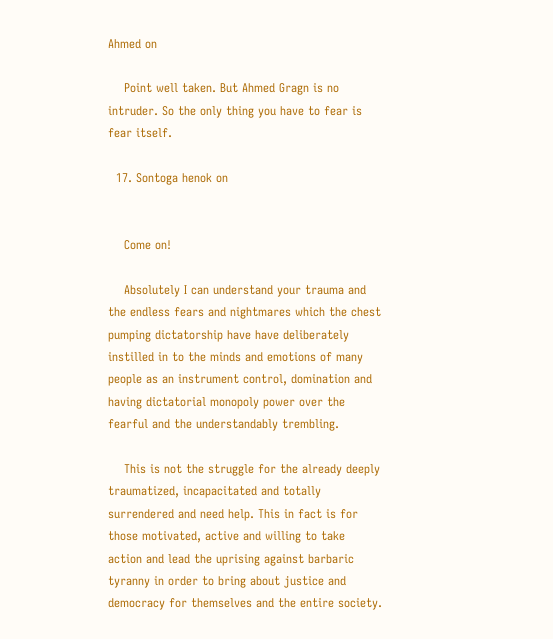Ahmed on

    Point well taken. But Ahmed Gragn is no intruder. So the only thing you have to fear is fear itself.

  17. Sontoga henok on


    Come on!

    Absolutely I can understand your trauma and the endless fears and nightmares which the chest pumping dictatorship have have deliberately instilled in to the minds and emotions of many people as an instrument control, domination and having dictatorial monopoly power over the fearful and the understandably trembling.

    This is not the struggle for the already deeply traumatized, incapacitated and totally surrendered and need help. This in fact is for those motivated, active and willing to take action and lead the uprising against barbaric tyranny in order to bring about justice and democracy for themselves and the entire society.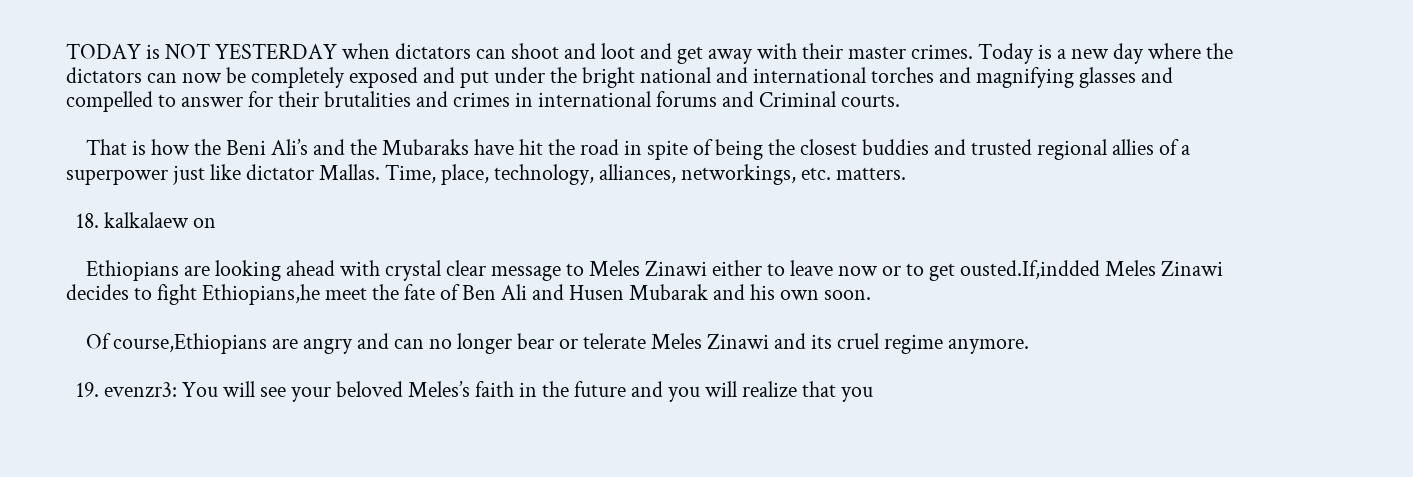TODAY is NOT YESTERDAY when dictators can shoot and loot and get away with their master crimes. Today is a new day where the dictators can now be completely exposed and put under the bright national and international torches and magnifying glasses and compelled to answer for their brutalities and crimes in international forums and Criminal courts.

    That is how the Beni Ali’s and the Mubaraks have hit the road in spite of being the closest buddies and trusted regional allies of a superpower just like dictator Mallas. Time, place, technology, alliances, networkings, etc. matters.

  18. kalkalaew on

    Ethiopians are looking ahead with crystal clear message to Meles Zinawi either to leave now or to get ousted.If,indded Meles Zinawi decides to fight Ethiopians,he meet the fate of Ben Ali and Husen Mubarak and his own soon.

    Of course,Ethiopians are angry and can no longer bear or telerate Meles Zinawi and its cruel regime anymore.

  19. evenzr3: You will see your beloved Meles’s faith in the future and you will realize that you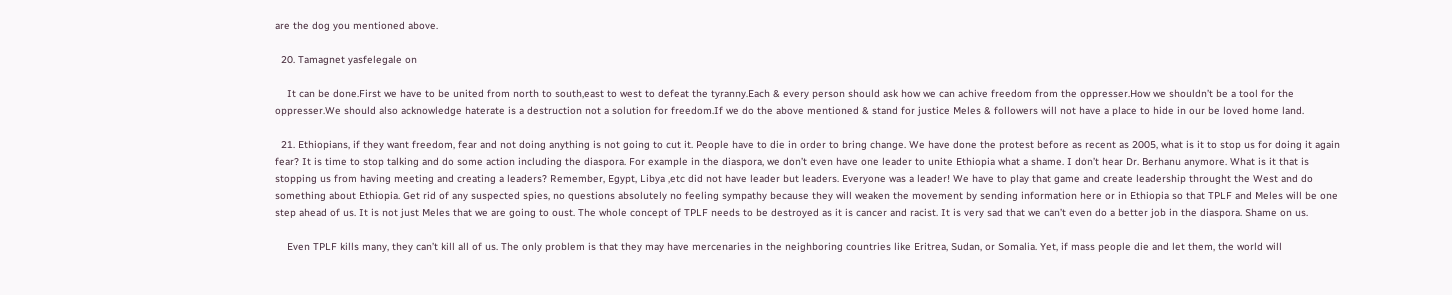are the dog you mentioned above.

  20. Tamagnet yasfelegale on

    It can be done.First we have to be united from north to south,east to west to defeat the tyranny.Each & every person should ask how we can achive freedom from the oppresser.How we shouldn’t be a tool for the oppresser.We should also acknowledge haterate is a destruction not a solution for freedom.If we do the above mentioned & stand for justice Meles & followers will not have a place to hide in our be loved home land.

  21. Ethiopians, if they want freedom, fear and not doing anything is not going to cut it. People have to die in order to bring change. We have done the protest before as recent as 2005, what is it to stop us for doing it again fear? It is time to stop talking and do some action including the diaspora. For example in the diaspora, we don’t even have one leader to unite Ethiopia what a shame. I don’t hear Dr. Berhanu anymore. What is it that is stopping us from having meeting and creating a leaders? Remember, Egypt, Libya ,etc did not have leader but leaders. Everyone was a leader! We have to play that game and create leadership throught the West and do something about Ethiopia. Get rid of any suspected spies, no questions absolutely no feeling sympathy because they will weaken the movement by sending information here or in Ethiopia so that TPLF and Meles will be one step ahead of us. It is not just Meles that we are going to oust. The whole concept of TPLF needs to be destroyed as it is cancer and racist. It is very sad that we can’t even do a better job in the diaspora. Shame on us.

    Even TPLF kills many, they can’t kill all of us. The only problem is that they may have mercenaries in the neighboring countries like Eritrea, Sudan, or Somalia. Yet, if mass people die and let them, the world will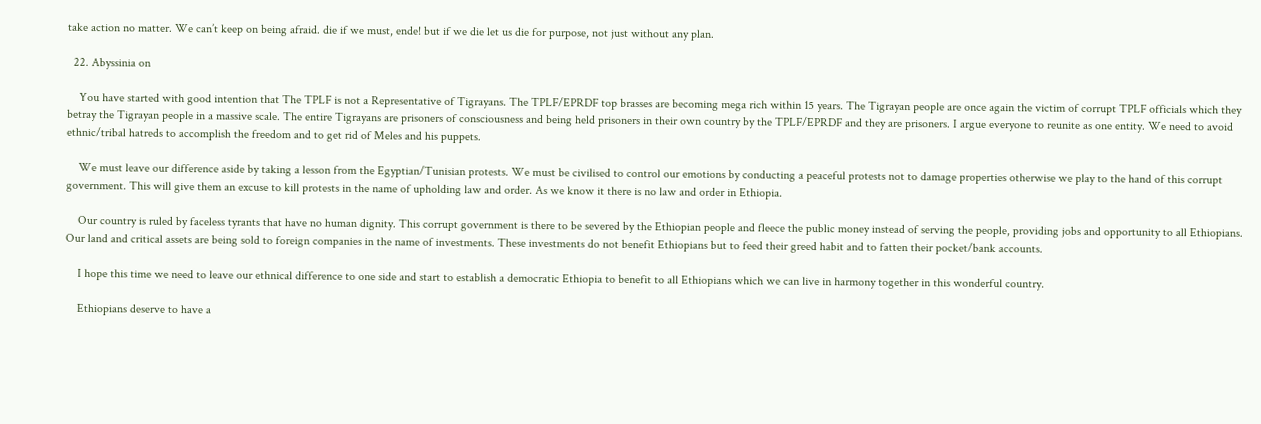take action no matter. We can’t keep on being afraid. die if we must, ende! but if we die let us die for purpose, not just without any plan.

  22. Abyssinia on

    You have started with good intention that The TPLF is not a Representative of Tigrayans. The TPLF/EPRDF top brasses are becoming mega rich within 15 years. The Tigrayan people are once again the victim of corrupt TPLF officials which they betray the Tigrayan people in a massive scale. The entire Tigrayans are prisoners of consciousness and being held prisoners in their own country by the TPLF/EPRDF and they are prisoners. I argue everyone to reunite as one entity. We need to avoid ethnic/tribal hatreds to accomplish the freedom and to get rid of Meles and his puppets.

    We must leave our difference aside by taking a lesson from the Egyptian/Tunisian protests. We must be civilised to control our emotions by conducting a peaceful protests not to damage properties otherwise we play to the hand of this corrupt government. This will give them an excuse to kill protests in the name of upholding law and order. As we know it there is no law and order in Ethiopia.

    Our country is ruled by faceless tyrants that have no human dignity. This corrupt government is there to be severed by the Ethiopian people and fleece the public money instead of serving the people, providing jobs and opportunity to all Ethiopians. Our land and critical assets are being sold to foreign companies in the name of investments. These investments do not benefit Ethiopians but to feed their greed habit and to fatten their pocket/bank accounts.

    I hope this time we need to leave our ethnical difference to one side and start to establish a democratic Ethiopia to benefit to all Ethiopians which we can live in harmony together in this wonderful country.

    Ethiopians deserve to have a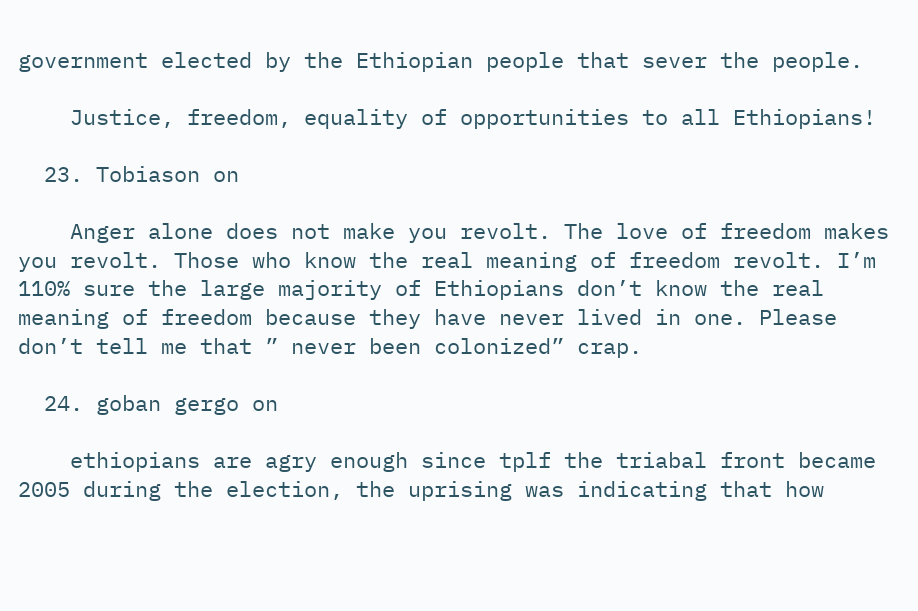government elected by the Ethiopian people that sever the people.

    Justice, freedom, equality of opportunities to all Ethiopians!

  23. Tobiason on

    Anger alone does not make you revolt. The love of freedom makes you revolt. Those who know the real meaning of freedom revolt. I’m 110% sure the large majority of Ethiopians don’t know the real meaning of freedom because they have never lived in one. Please don’t tell me that ” never been colonized” crap.

  24. goban gergo on

    ethiopians are agry enough since tplf the triabal front became 2005 during the election, the uprising was indicating that how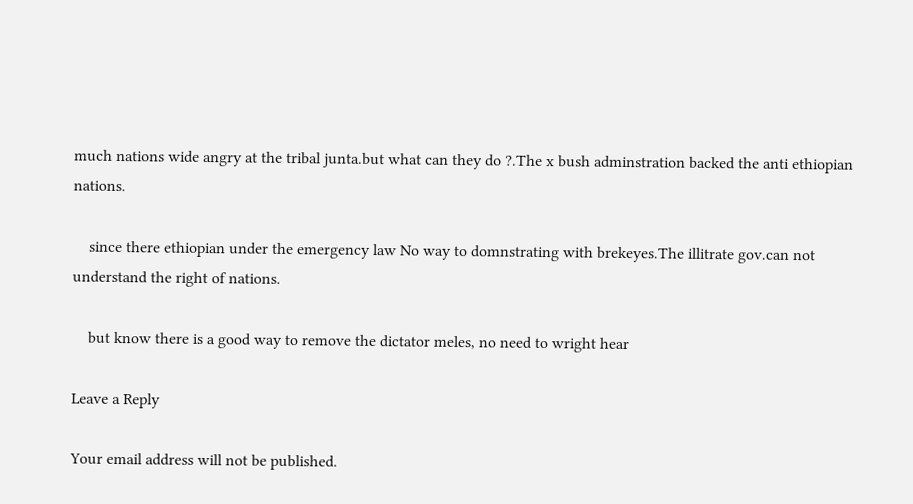much nations wide angry at the tribal junta.but what can they do ?.The x bush adminstration backed the anti ethiopian nations.

    since there ethiopian under the emergency law No way to domnstrating with brekeyes.The illitrate gov.can not understand the right of nations.

    but know there is a good way to remove the dictator meles, no need to wright hear

Leave a Reply

Your email address will not be published.